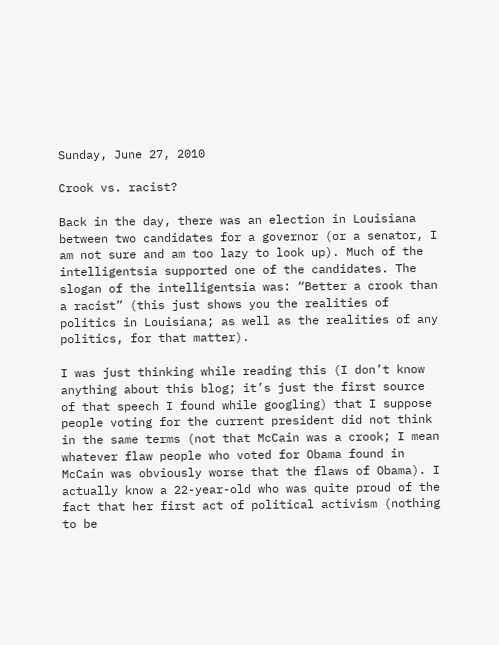Sunday, June 27, 2010

Crook vs. racist?

Back in the day, there was an election in Louisiana between two candidates for a governor (or a senator, I am not sure and am too lazy to look up). Much of the intelligentsia supported one of the candidates. The slogan of the intelligentsia was: “Better a crook than a racist” (this just shows you the realities of politics in Louisiana; as well as the realities of any politics, for that matter).

I was just thinking while reading this (I don’t know anything about this blog; it’s just the first source of that speech I found while googling) that I suppose people voting for the current president did not think in the same terms (not that McCain was a crook; I mean whatever flaw people who voted for Obama found in McCain was obviously worse that the flaws of Obama). I actually know a 22-year-old who was quite proud of the fact that her first act of political activism (nothing to be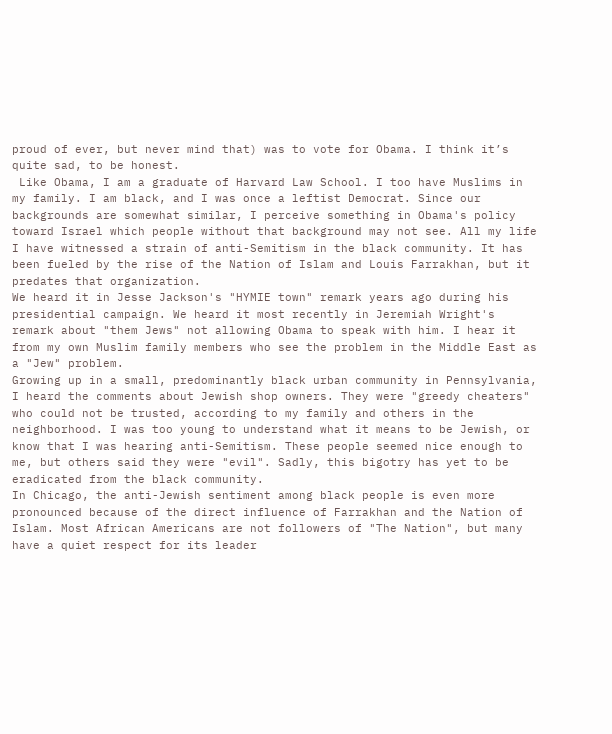proud of ever, but never mind that) was to vote for Obama. I think it’s quite sad, to be honest.
 Like Obama, I am a graduate of Harvard Law School. I too have Muslims in my family. I am black, and I was once a leftist Democrat. Since our backgrounds are somewhat similar, I perceive something in Obama's policy toward Israel which people without that background may not see. All my life I have witnessed a strain of anti-Semitism in the black community. It has been fueled by the rise of the Nation of Islam and Louis Farrakhan, but it predates that organization.
We heard it in Jesse Jackson's "HYMIE town" remark years ago during his presidential campaign. We heard it most recently in Jeremiah Wright's remark about "them Jews" not allowing Obama to speak with him. I hear it from my own Muslim family members who see the problem in the Middle East as a "Jew" problem.
Growing up in a small, predominantly black urban community in Pennsylvania, I heard the comments about Jewish shop owners. They were "greedy cheaters" who could not be trusted, according to my family and others in the neighborhood. I was too young to understand what it means to be Jewish, or know that I was hearing anti-Semitism. These people seemed nice enough to me, but others said they were "evil". Sadly, this bigotry has yet to be eradicated from the black community.
In Chicago, the anti-Jewish sentiment among black people is even more pronounced because of the direct influence of Farrakhan and the Nation of Islam. Most African Americans are not followers of "The Nation", but many have a quiet respect for its leader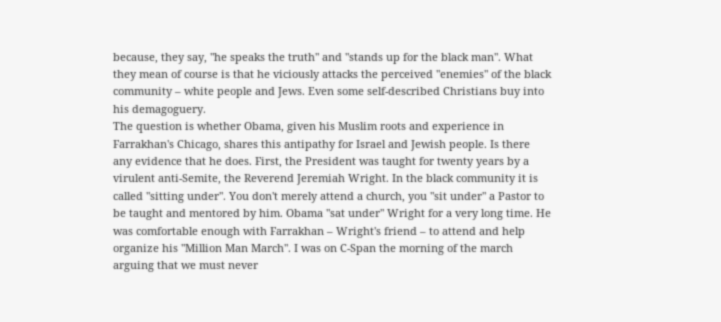because, they say, "he speaks the truth" and "stands up for the black man". What they mean of course is that he viciously attacks the perceived "enemies" of the black community – white people and Jews. Even some self-described Christians buy into his demagoguery.
The question is whether Obama, given his Muslim roots and experience in Farrakhan's Chicago, shares this antipathy for Israel and Jewish people. Is there any evidence that he does. First, the President was taught for twenty years by a virulent anti-Semite, the Reverend Jeremiah Wright. In the black community it is called "sitting under". You don't merely attend a church, you "sit under" a Pastor to be taught and mentored by him. Obama "sat under" Wright for a very long time. He was comfortable enough with Farrakhan – Wright's friend – to attend and help organize his "Million Man March". I was on C-Span the morning of the march arguing that we must never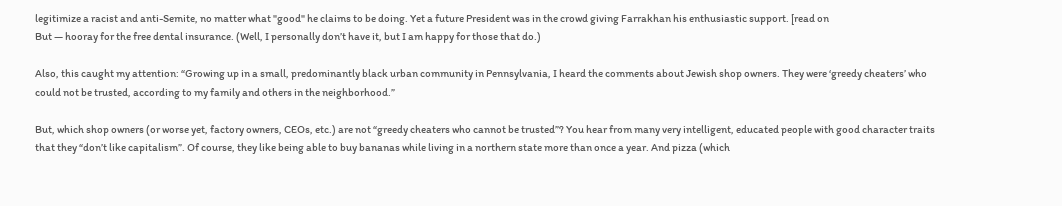legitimize a racist and anti-Semite, no matter what "good" he claims to be doing. Yet a future President was in the crowd giving Farrakhan his enthusiastic support. [read on
But — hooray for the free dental insurance. (Well, I personally don’t have it, but I am happy for those that do.)

Also, this caught my attention: “Growing up in a small, predominantly black urban community in Pennsylvania, I heard the comments about Jewish shop owners. They were ‘greedy cheaters’ who could not be trusted, according to my family and others in the neighborhood.”

But, which shop owners (or worse yet, factory owners, CEOs, etc.) are not “greedy cheaters who cannot be trusted”? You hear from many very intelligent, educated people with good character traits that they “don’t like capitalism”. Of course, they like being able to buy bananas while living in a northern state more than once a year. And pizza (which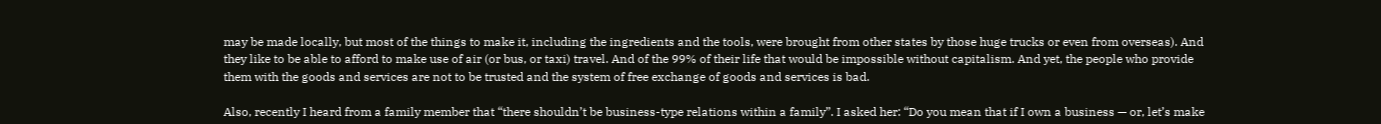may be made locally, but most of the things to make it, including the ingredients and the tools, were brought from other states by those huge trucks or even from overseas). And they like to be able to afford to make use of air (or bus, or taxi) travel. And of the 99% of their life that would be impossible without capitalism. And yet, the people who provide them with the goods and services are not to be trusted and the system of free exchange of goods and services is bad.

Also, recently I heard from a family member that “there shouldn’t be business-type relations within a family”. I asked her: “Do you mean that if I own a business — or, let’s make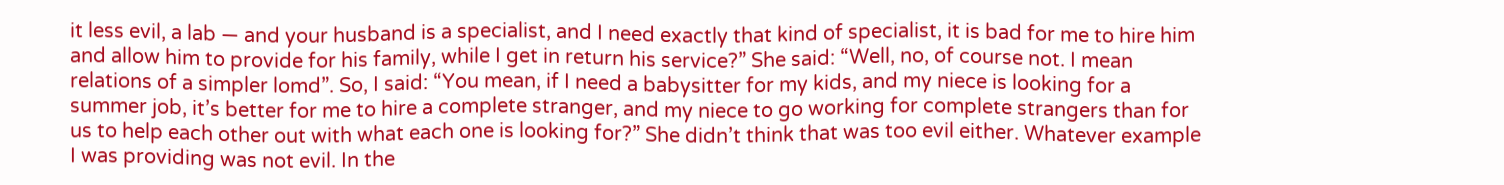it less evil, a lab — and your husband is a specialist, and I need exactly that kind of specialist, it is bad for me to hire him and allow him to provide for his family, while I get in return his service?” She said: “Well, no, of course not. I mean relations of a simpler lomd”. So, I said: “You mean, if I need a babysitter for my kids, and my niece is looking for a summer job, it’s better for me to hire a complete stranger, and my niece to go working for complete strangers than for us to help each other out with what each one is looking for?” She didn’t think that was too evil either. Whatever example I was providing was not evil. In the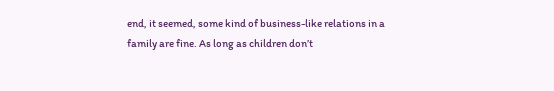end, it seemed, some kind of business-like relations in a family are fine. As long as children don’t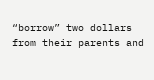“borrow” two dollars from their parents and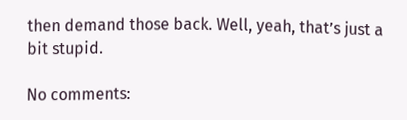then demand those back. Well, yeah, that’s just a bit stupid.

No comments: